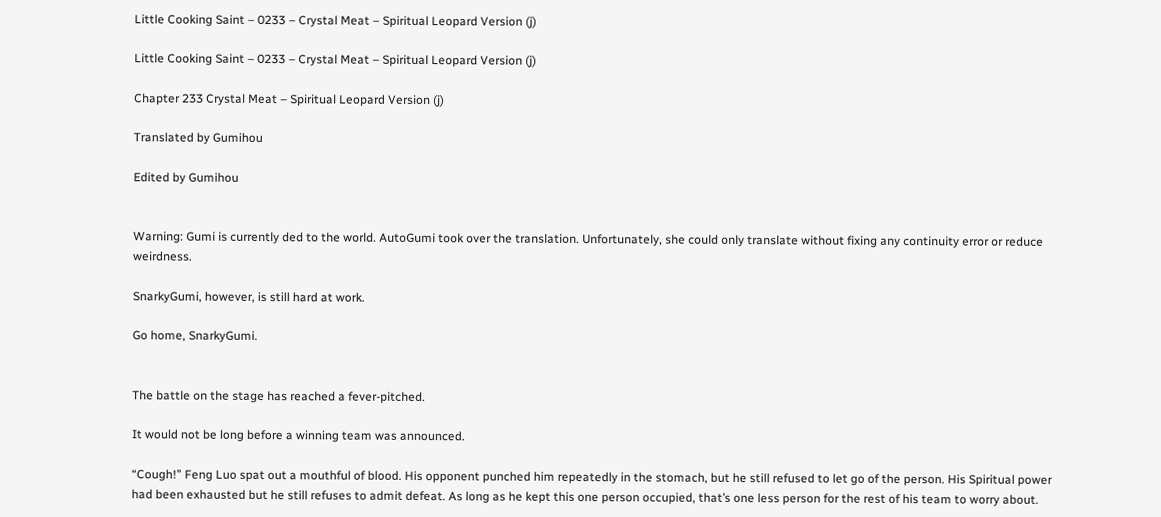Little Cooking Saint – 0233 – Crystal Meat – Spiritual Leopard Version (j)

Little Cooking Saint – 0233 – Crystal Meat – Spiritual Leopard Version (j)

Chapter 233 Crystal Meat – Spiritual Leopard Version (j)

Translated by Gumihou

Edited by Gumihou


Warning: Gumi is currently ded to the world. AutoGumi took over the translation. Unfortunately, she could only translate without fixing any continuity error or reduce weirdness.

SnarkyGumi, however, is still hard at work.

Go home, SnarkyGumi.


The battle on the stage has reached a fever-pitched.

It would not be long before a winning team was announced.

“Cough!” Feng Luo spat out a mouthful of blood. His opponent punched him repeatedly in the stomach, but he still refused to let go of the person. His Spiritual power had been exhausted but he still refuses to admit defeat. As long as he kept this one person occupied, that’s one less person for the rest of his team to worry about.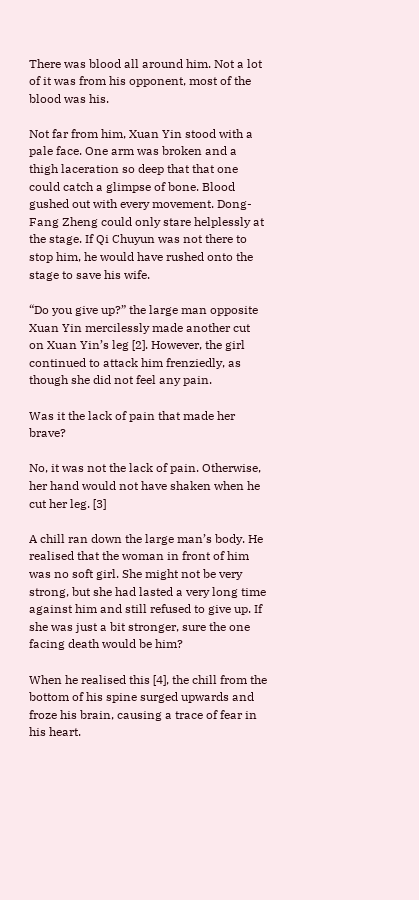There was blood all around him. Not a lot of it was from his opponent, most of the blood was his.

Not far from him, Xuan Yin stood with a pale face. One arm was broken and a thigh laceration so deep that that one could catch a glimpse of bone. Blood gushed out with every movement. Dong-Fang Zheng could only stare helplessly at the stage. If Qi Chuyun was not there to stop him, he would have rushed onto the stage to save his wife.

“Do you give up?” the large man opposite Xuan Yin mercilessly made another cut on Xuan Yin’s leg [2]. However, the girl continued to attack him frenziedly, as though she did not feel any pain.

Was it the lack of pain that made her brave?

No, it was not the lack of pain. Otherwise, her hand would not have shaken when he cut her leg. [3]

A chill ran down the large man’s body. He realised that the woman in front of him was no soft girl. She might not be very strong, but she had lasted a very long time against him and still refused to give up. If she was just a bit stronger, sure the one facing death would be him?

When he realised this [4], the chill from the bottom of his spine surged upwards and froze his brain, causing a trace of fear in his heart.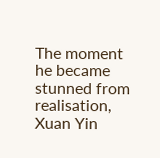The moment he became stunned from realisation, Xuan Yin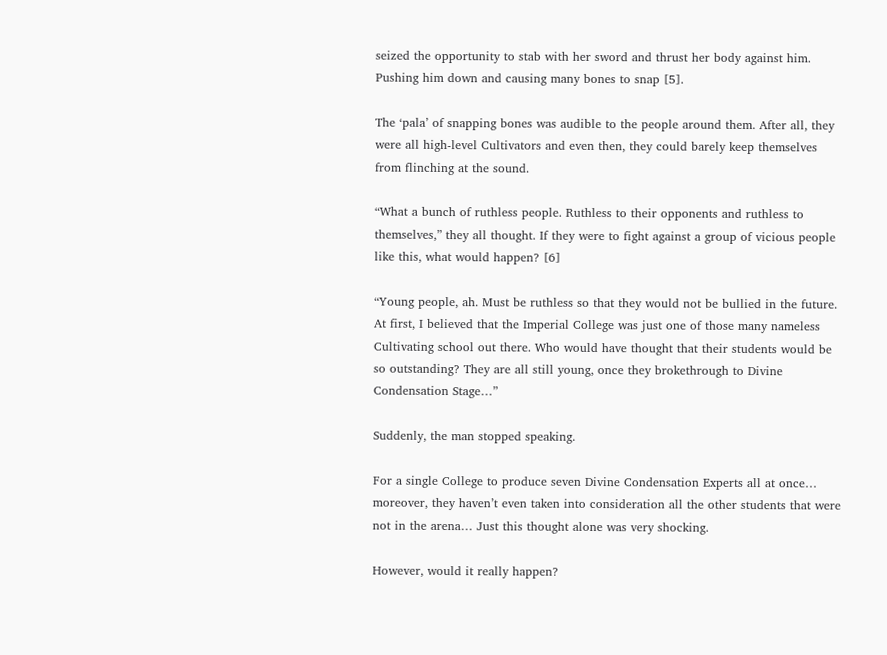seized the opportunity to stab with her sword and thrust her body against him. Pushing him down and causing many bones to snap [5].

The ‘pala’ of snapping bones was audible to the people around them. After all, they were all high-level Cultivators and even then, they could barely keep themselves from flinching at the sound.

“What a bunch of ruthless people. Ruthless to their opponents and ruthless to themselves,” they all thought. If they were to fight against a group of vicious people like this, what would happen? [6]

“Young people, ah. Must be ruthless so that they would not be bullied in the future. At first, I believed that the Imperial College was just one of those many nameless Cultivating school out there. Who would have thought that their students would be so outstanding? They are all still young, once they brokethrough to Divine Condensation Stage…”

Suddenly, the man stopped speaking.

For a single College to produce seven Divine Condensation Experts all at once… moreover, they haven’t even taken into consideration all the other students that were not in the arena… Just this thought alone was very shocking.

However, would it really happen?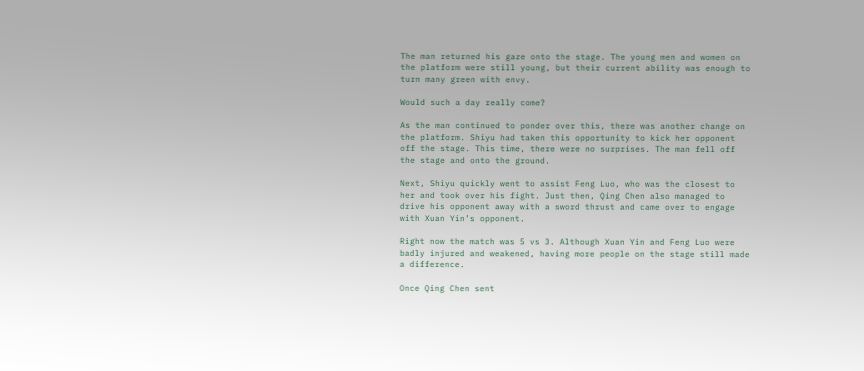The man returned his gaze onto the stage. The young men and women on the platform were still young, but their current ability was enough to turn many green with envy.

Would such a day really come?

As the man continued to ponder over this, there was another change on the platform. Shiyu had taken this opportunity to kick her opponent off the stage. This time, there were no surprises. The man fell off the stage and onto the ground.

Next, Shiyu quickly went to assist Feng Luo, who was the closest to her and took over his fight. Just then, Qing Chen also managed to drive his opponent away with a sword thrust and came over to engage with Xuan Yin’s opponent.

Right now the match was 5 vs 3. Although Xuan Yin and Feng Luo were badly injured and weakened, having more people on the stage still made a difference.

Once Qing Chen sent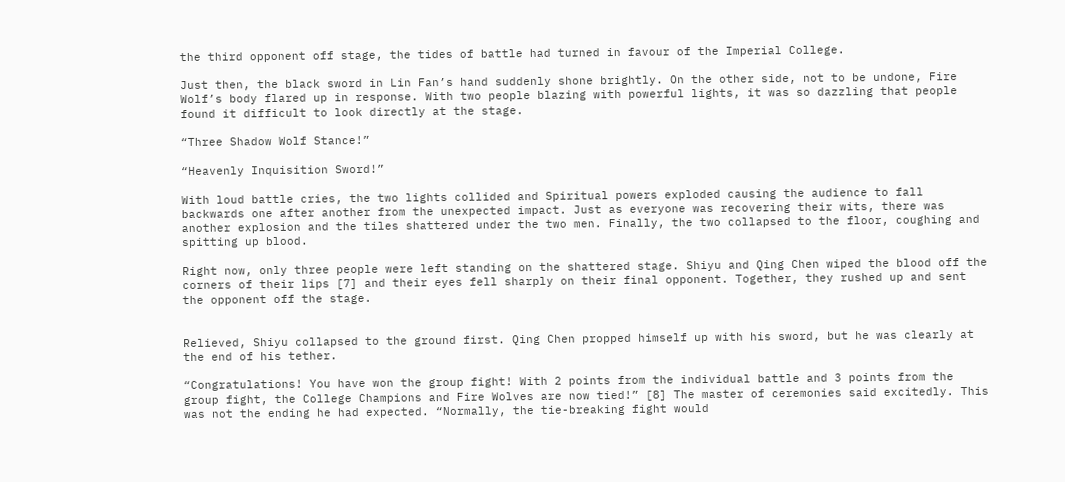the third opponent off stage, the tides of battle had turned in favour of the Imperial College.

Just then, the black sword in Lin Fan’s hand suddenly shone brightly. On the other side, not to be undone, Fire Wolf’s body flared up in response. With two people blazing with powerful lights, it was so dazzling that people found it difficult to look directly at the stage.

“Three Shadow Wolf Stance!”

“Heavenly Inquisition Sword!”

With loud battle cries, the two lights collided and Spiritual powers exploded causing the audience to fall backwards one after another from the unexpected impact. Just as everyone was recovering their wits, there was another explosion and the tiles shattered under the two men. Finally, the two collapsed to the floor, coughing and spitting up blood.

Right now, only three people were left standing on the shattered stage. Shiyu and Qing Chen wiped the blood off the corners of their lips [7] and their eyes fell sharply on their final opponent. Together, they rushed up and sent the opponent off the stage.


Relieved, Shiyu collapsed to the ground first. Qing Chen propped himself up with his sword, but he was clearly at the end of his tether.

“Congratulations! You have won the group fight! With 2 points from the individual battle and 3 points from the group fight, the College Champions and Fire Wolves are now tied!” [8] The master of ceremonies said excitedly. This was not the ending he had expected. “Normally, the tie-breaking fight would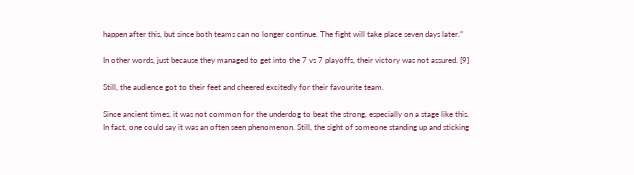happen after this, but since both teams can no longer continue. The fight will take place seven days later.”

In other words, just because they managed to get into the 7 vs 7 playoffs, their victory was not assured. [9]

Still, the audience got to their feet and cheered excitedly for their favourite team.

Since ancient times, it was not common for the underdog to beat the strong, especially on a stage like this. In fact, one could say it was an often seen phenomenon. Still, the sight of someone standing up and sticking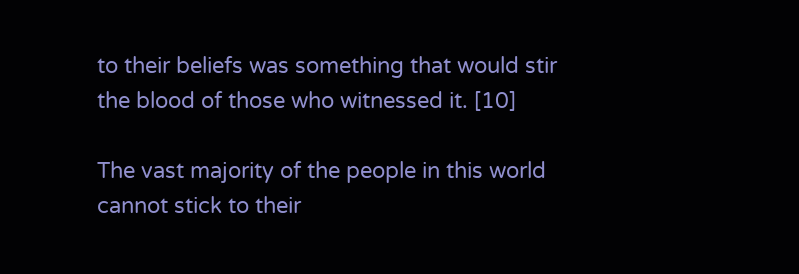to their beliefs was something that would stir the blood of those who witnessed it. [10]

The vast majority of the people in this world cannot stick to their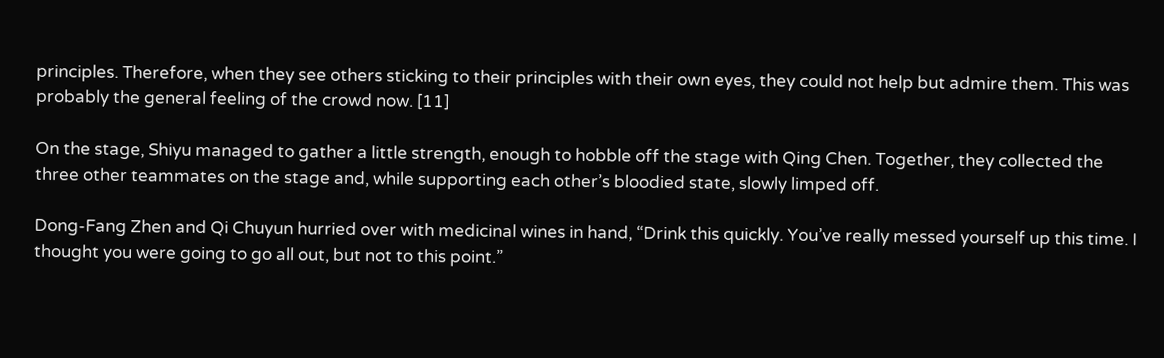principles. Therefore, when they see others sticking to their principles with their own eyes, they could not help but admire them. This was probably the general feeling of the crowd now. [11]

On the stage, Shiyu managed to gather a little strength, enough to hobble off the stage with Qing Chen. Together, they collected the three other teammates on the stage and, while supporting each other’s bloodied state, slowly limped off.

Dong-Fang Zhen and Qi Chuyun hurried over with medicinal wines in hand, “Drink this quickly. You’ve really messed yourself up this time. I thought you were going to go all out, but not to this point.”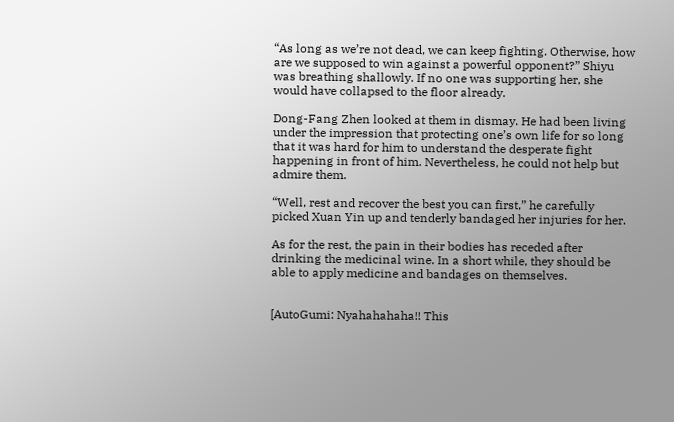“As long as we’re not dead, we can keep fighting. Otherwise, how are we supposed to win against a powerful opponent?” Shiyu was breathing shallowly. If no one was supporting her, she would have collapsed to the floor already.

Dong-Fang Zhen looked at them in dismay. He had been living under the impression that protecting one’s own life for so long that it was hard for him to understand the desperate fight happening in front of him. Nevertheless, he could not help but admire them.

“Well, rest and recover the best you can first,” he carefully picked Xuan Yin up and tenderly bandaged her injuries for her.

As for the rest, the pain in their bodies has receded after drinking the medicinal wine. In a short while, they should be able to apply medicine and bandages on themselves.


[AutoGumi: Nyahahahaha!! This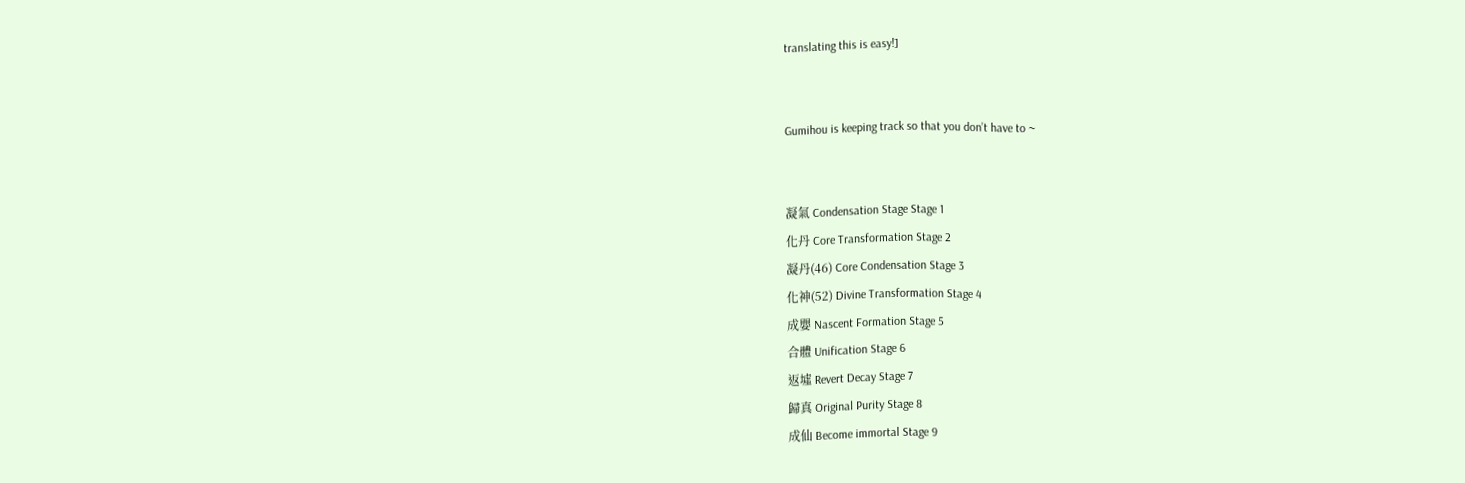translating this is easy!]


Gumihou is keeping track so that you don’t have to ~


凝氣 Condensation Stage Stage 1
化丹 Core Transformation Stage 2
凝丹(46) Core Condensation Stage 3
化神(52) Divine Transformation Stage 4
成嬰 Nascent Formation Stage 5
合體 Unification Stage 6
返墟 Revert Decay Stage 7
歸真 Original Purity Stage 8
成仙 Become immortal Stage 9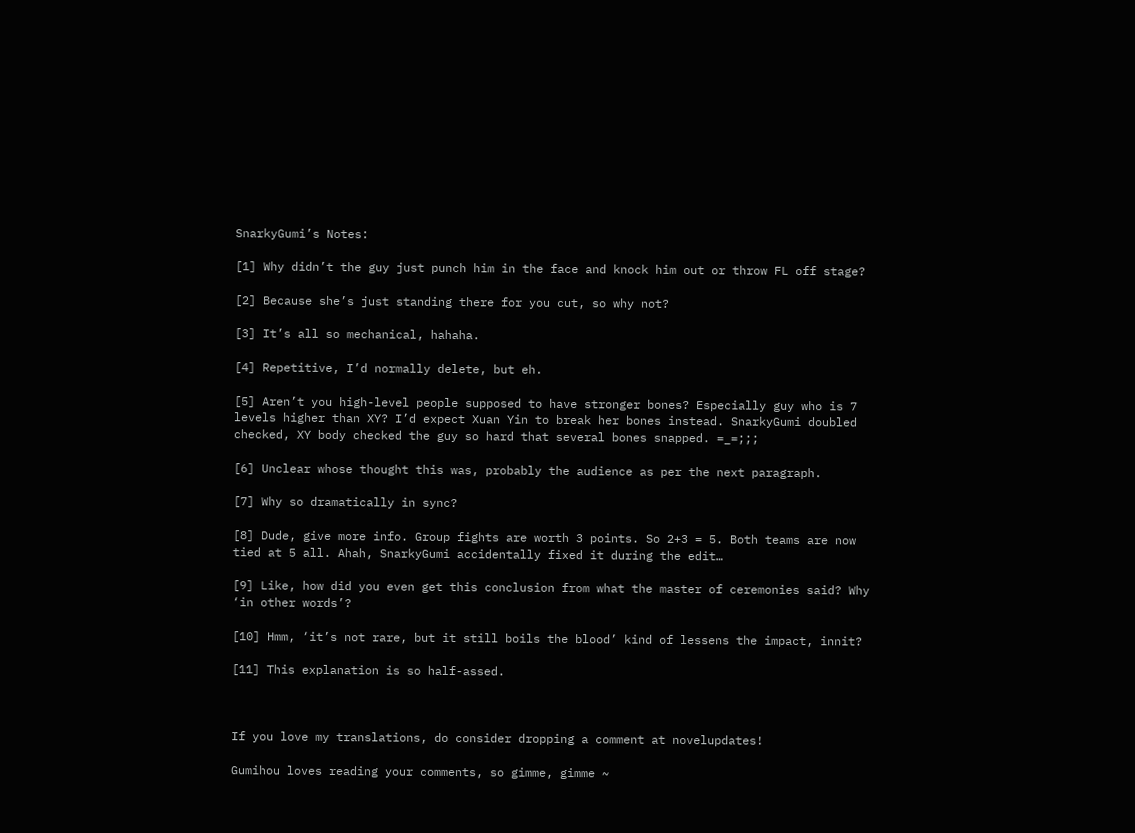SnarkyGumi’s Notes:

[1] Why didn’t the guy just punch him in the face and knock him out or throw FL off stage?

[2] Because she’s just standing there for you cut, so why not?

[3] It’s all so mechanical, hahaha.

[4] Repetitive, I’d normally delete, but eh.

[5] Aren’t you high-level people supposed to have stronger bones? Especially guy who is 7 levels higher than XY? I’d expect Xuan Yin to break her bones instead. SnarkyGumi doubled checked, XY body checked the guy so hard that several bones snapped. =_=;;;

[6] Unclear whose thought this was, probably the audience as per the next paragraph.

[7] Why so dramatically in sync?

[8] Dude, give more info. Group fights are worth 3 points. So 2+3 = 5. Both teams are now tied at 5 all. Ahah, SnarkyGumi accidentally fixed it during the edit…

[9] Like, how did you even get this conclusion from what the master of ceremonies said? Why ‘in other words’?

[10] Hmm, ‘it’s not rare, but it still boils the blood’ kind of lessens the impact, innit?

[11] This explanation is so half-assed.



If you love my translations, do consider dropping a comment at novelupdates!

Gumihou loves reading your comments, so gimme, gimme ~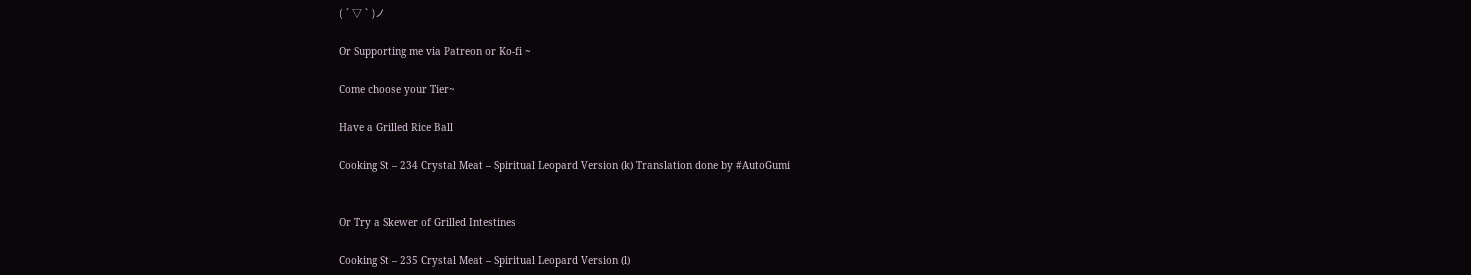( ´ ▽ ` )ノ

Or Supporting me via Patreon or Ko-fi ~

Come choose your Tier~

Have a Grilled Rice Ball

Cooking St – 234 Crystal Meat – Spiritual Leopard Version (k) Translation done by #AutoGumi


Or Try a Skewer of Grilled Intestines

Cooking St – 235 Crystal Meat – Spiritual Leopard Version (l)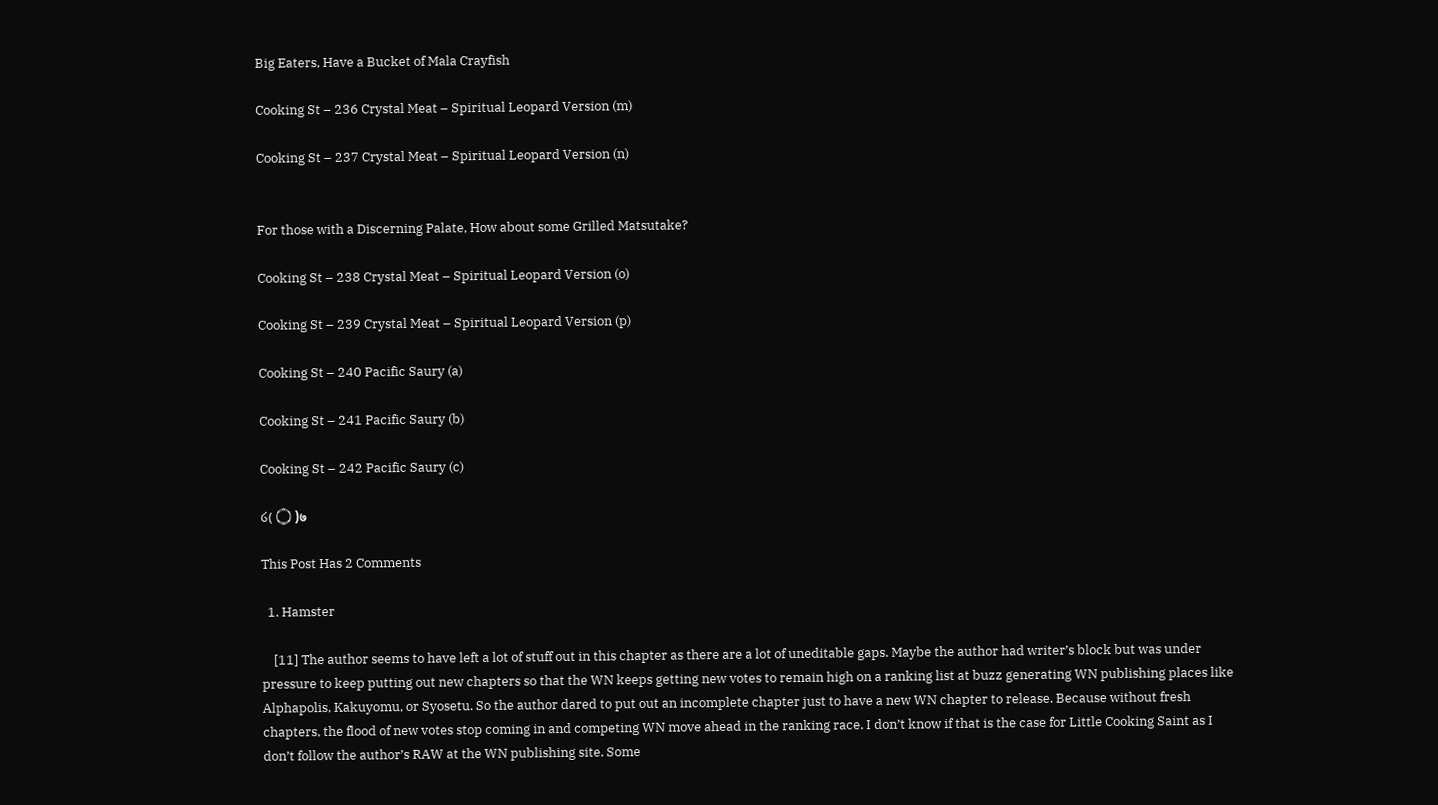Big Eaters, Have a Bucket of Mala Crayfish

Cooking St – 236 Crystal Meat – Spiritual Leopard Version (m)

Cooking St – 237 Crystal Meat – Spiritual Leopard Version (n)


For those with a Discerning Palate, How about some Grilled Matsutake?

Cooking St – 238 Crystal Meat – Spiritual Leopard Version (o)

Cooking St – 239 Crystal Meat – Spiritual Leopard Version (p)

Cooking St – 240 Pacific Saury (a)

Cooking St – 241 Pacific Saury (b)

Cooking St – 242 Pacific Saury (c)

໒( ۝ )७

This Post Has 2 Comments

  1. Hamster

    [11] The author seems to have left a lot of stuff out in this chapter as there are a lot of uneditable gaps. Maybe the author had writer’s block but was under pressure to keep putting out new chapters so that the WN keeps getting new votes to remain high on a ranking list at buzz generating WN publishing places like Alphapolis, Kakuyomu, or Syosetu. So the author dared to put out an incomplete chapter just to have a new WN chapter to release. Because without fresh chapters, the flood of new votes stop coming in and competing WN move ahead in the ranking race. I don’t know if that is the case for Little Cooking Saint as I don’t follow the author’s RAW at the WN publishing site. Some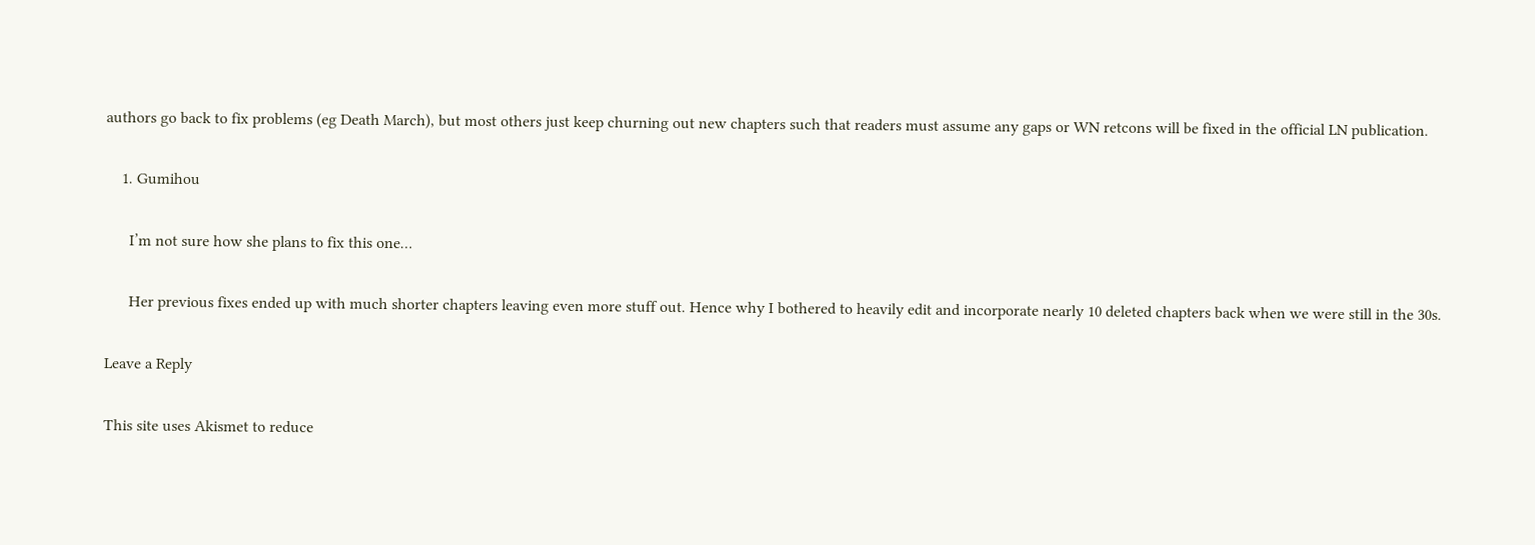authors go back to fix problems (eg Death March), but most others just keep churning out new chapters such that readers must assume any gaps or WN retcons will be fixed in the official LN publication.

    1. Gumihou

      I’m not sure how she plans to fix this one…

      Her previous fixes ended up with much shorter chapters leaving even more stuff out. Hence why I bothered to heavily edit and incorporate nearly 10 deleted chapters back when we were still in the 30s.

Leave a Reply

This site uses Akismet to reduce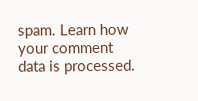spam. Learn how your comment data is processed.